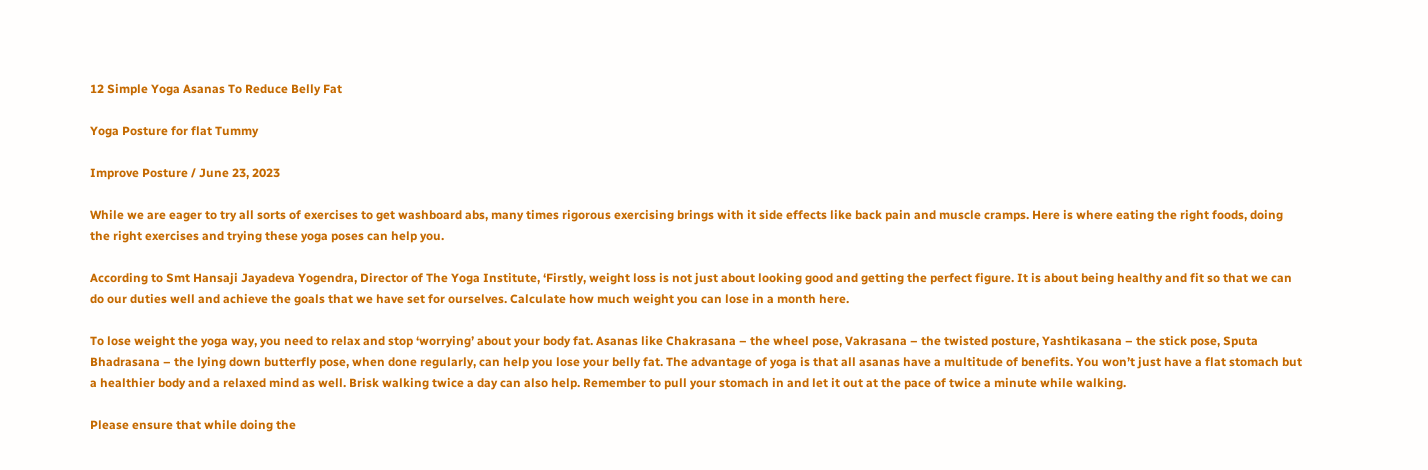12 Simple Yoga Asanas To Reduce Belly Fat

Yoga Posture for flat Tummy

Improve Posture / June 23, 2023

While we are eager to try all sorts of exercises to get washboard abs, many times rigorous exercising brings with it side effects like back pain and muscle cramps. Here is where eating the right foods, doing the right exercises and trying these yoga poses can help you.

According to Smt Hansaji Jayadeva Yogendra, Director of The Yoga Institute, ‘Firstly, weight loss is not just about looking good and getting the perfect figure. It is about being healthy and fit so that we can do our duties well and achieve the goals that we have set for ourselves. Calculate how much weight you can lose in a month here.

To lose weight the yoga way, you need to relax and stop ‘worrying’ about your body fat. Asanas like Chakrasana – the wheel pose, Vakrasana – the twisted posture, Yashtikasana – the stick pose, Sputa Bhadrasana – the lying down butterfly pose, when done regularly, can help you lose your belly fat. The advantage of yoga is that all asanas have a multitude of benefits. You won’t just have a flat stomach but a healthier body and a relaxed mind as well. Brisk walking twice a day can also help. Remember to pull your stomach in and let it out at the pace of twice a minute while walking.

Please ensure that while doing the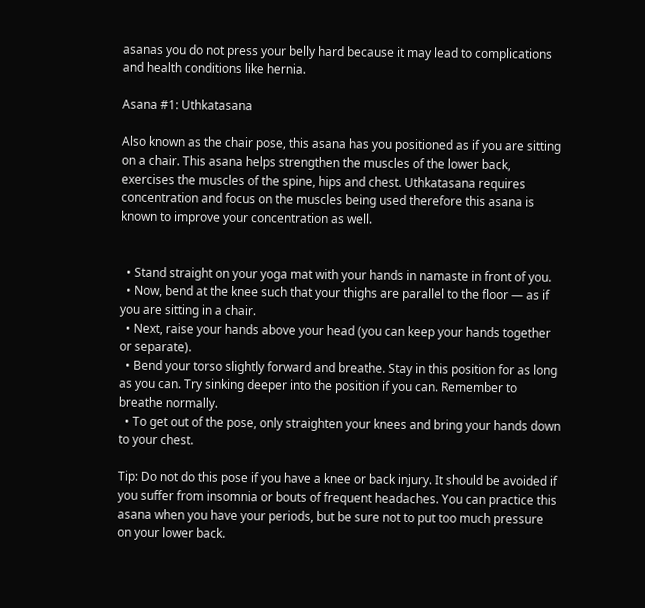asanas you do not press your belly hard because it may lead to complications and health conditions like hernia.

Asana #1: Uthkatasana

Also known as the chair pose, this asana has you positioned as if you are sitting on a chair. This asana helps strengthen the muscles of the lower back, exercises the muscles of the spine, hips and chest. Uthkatasana requires concentration and focus on the muscles being used therefore this asana is known to improve your concentration as well.


  • Stand straight on your yoga mat with your hands in namaste in front of you.
  • Now, bend at the knee such that your thighs are parallel to the floor — as if you are sitting in a chair.
  • Next, raise your hands above your head (you can keep your hands together or separate).
  • Bend your torso slightly forward and breathe. Stay in this position for as long as you can. Try sinking deeper into the position if you can. Remember to breathe normally.
  • To get out of the pose, only straighten your knees and bring your hands down to your chest.

Tip: Do not do this pose if you have a knee or back injury. It should be avoided if you suffer from insomnia or bouts of frequent headaches. You can practice this asana when you have your periods, but be sure not to put too much pressure on your lower back.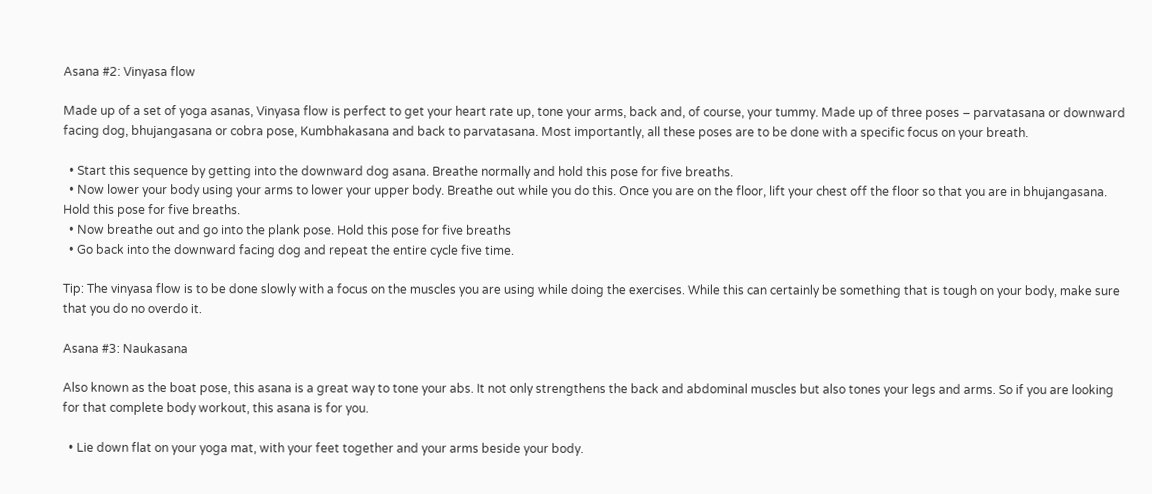Asana #2: Vinyasa flow

Made up of a set of yoga asanas, Vinyasa flow is perfect to get your heart rate up, tone your arms, back and, of course, your tummy. Made up of three poses – parvatasana or downward facing dog, bhujangasana or cobra pose, Kumbhakasana and back to parvatasana. Most importantly, all these poses are to be done with a specific focus on your breath.

  • Start this sequence by getting into the downward dog asana. Breathe normally and hold this pose for five breaths.
  • Now lower your body using your arms to lower your upper body. Breathe out while you do this. Once you are on the floor, lift your chest off the floor so that you are in bhujangasana. Hold this pose for five breaths.
  • Now breathe out and go into the plank pose. Hold this pose for five breaths
  • Go back into the downward facing dog and repeat the entire cycle five time.

Tip: The vinyasa flow is to be done slowly with a focus on the muscles you are using while doing the exercises. While this can certainly be something that is tough on your body, make sure that you do no overdo it.

Asana #3: Naukasana

Also known as the boat pose, this asana is a great way to tone your abs. It not only strengthens the back and abdominal muscles but also tones your legs and arms. So if you are looking for that complete body workout, this asana is for you.

  • Lie down flat on your yoga mat, with your feet together and your arms beside your body.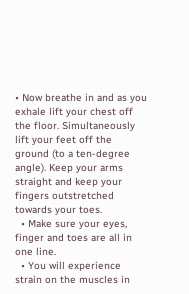• Now breathe in and as you exhale lift your chest off the floor. Simultaneously lift your feet off the ground (to a ten-degree angle). Keep your arms straight and keep your fingers outstretched towards your toes.
  • Make sure your eyes, finger and toes are all in one line.
  • You will experience strain on the muscles in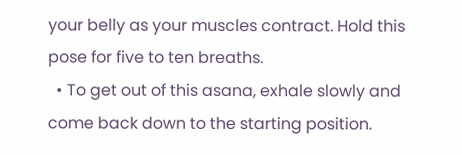your belly as your muscles contract. Hold this pose for five to ten breaths.
  • To get out of this asana, exhale slowly and come back down to the starting position.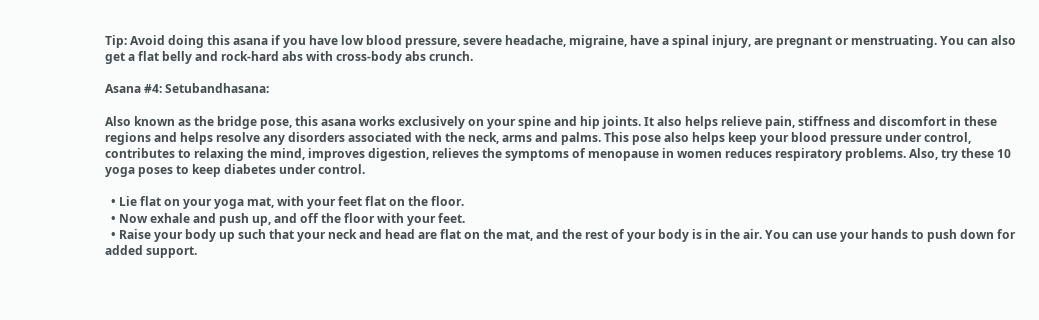Tip: Avoid doing this asana if you have low blood pressure, severe headache, migraine, have a spinal injury, are pregnant or menstruating. You can also get a flat belly and rock-hard abs with cross-body abs crunch.

Asana #4: Setubandhasana:

Also known as the bridge pose, this asana works exclusively on your spine and hip joints. It also helps relieve pain, stiffness and discomfort in these regions and helps resolve any disorders associated with the neck, arms and palms. This pose also helps keep your blood pressure under control, contributes to relaxing the mind, improves digestion, relieves the symptoms of menopause in women reduces respiratory problems. Also, try these 10 yoga poses to keep diabetes under control.

  • Lie flat on your yoga mat, with your feet flat on the floor.
  • Now exhale and push up, and off the floor with your feet.
  • Raise your body up such that your neck and head are flat on the mat, and the rest of your body is in the air. You can use your hands to push down for added support.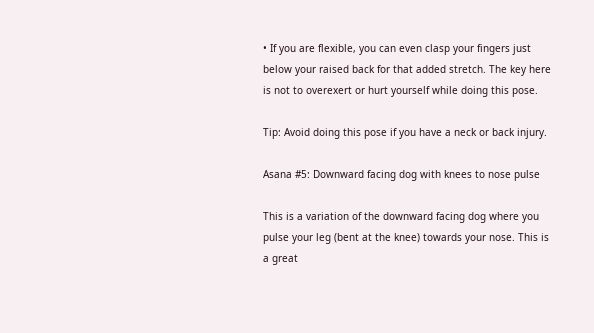• If you are flexible, you can even clasp your fingers just below your raised back for that added stretch. The key here is not to overexert or hurt yourself while doing this pose.

Tip: Avoid doing this pose if you have a neck or back injury.

Asana #5: Downward facing dog with knees to nose pulse

This is a variation of the downward facing dog where you pulse your leg (bent at the knee) towards your nose. This is a great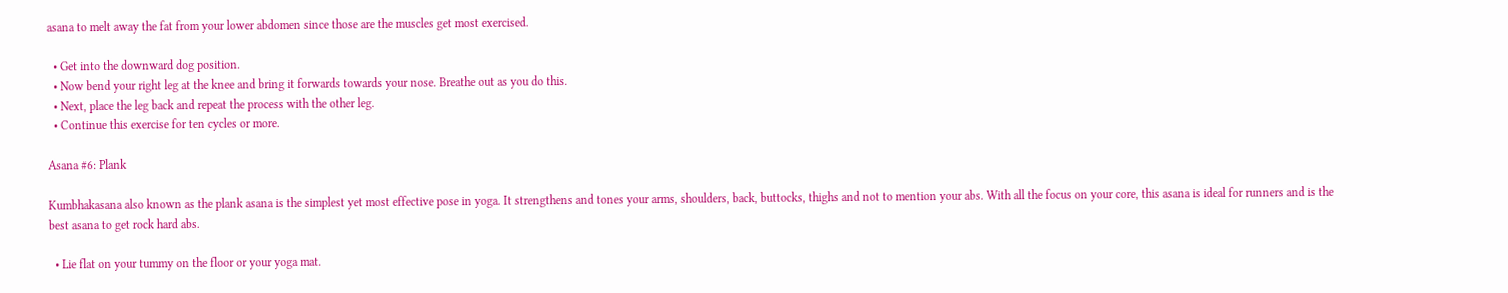asana to melt away the fat from your lower abdomen since those are the muscles get most exercised.

  • Get into the downward dog position.
  • Now bend your right leg at the knee and bring it forwards towards your nose. Breathe out as you do this.
  • Next, place the leg back and repeat the process with the other leg.
  • Continue this exercise for ten cycles or more.

Asana #6: Plank

Kumbhakasana also known as the plank asana is the simplest yet most effective pose in yoga. It strengthens and tones your arms, shoulders, back, buttocks, thighs and not to mention your abs. With all the focus on your core, this asana is ideal for runners and is the best asana to get rock hard abs.

  • Lie flat on your tummy on the floor or your yoga mat.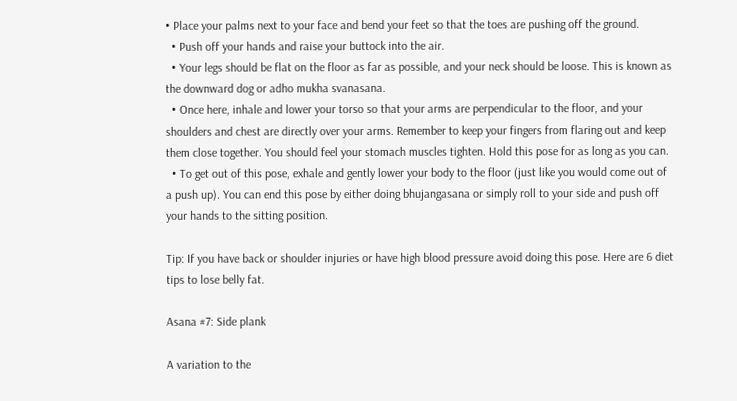• Place your palms next to your face and bend your feet so that the toes are pushing off the ground.
  • Push off your hands and raise your buttock into the air.
  • Your legs should be flat on the floor as far as possible, and your neck should be loose. This is known as the downward dog or adho mukha svanasana.
  • Once here, inhale and lower your torso so that your arms are perpendicular to the floor, and your shoulders and chest are directly over your arms. Remember to keep your fingers from flaring out and keep them close together. You should feel your stomach muscles tighten. Hold this pose for as long as you can.
  • To get out of this pose, exhale and gently lower your body to the floor (just like you would come out of a push up). You can end this pose by either doing bhujangasana or simply roll to your side and push off your hands to the sitting position.

Tip: If you have back or shoulder injuries or have high blood pressure avoid doing this pose. Here are 6 diet tips to lose belly fat.

Asana #7: Side plank

A variation to the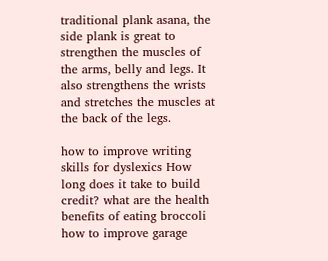traditional plank asana, the side plank is great to strengthen the muscles of the arms, belly and legs. It also strengthens the wrists and stretches the muscles at the back of the legs.

how to improve writing skills for dyslexics How long does it take to build credit? what are the health benefits of eating broccoli how to improve garage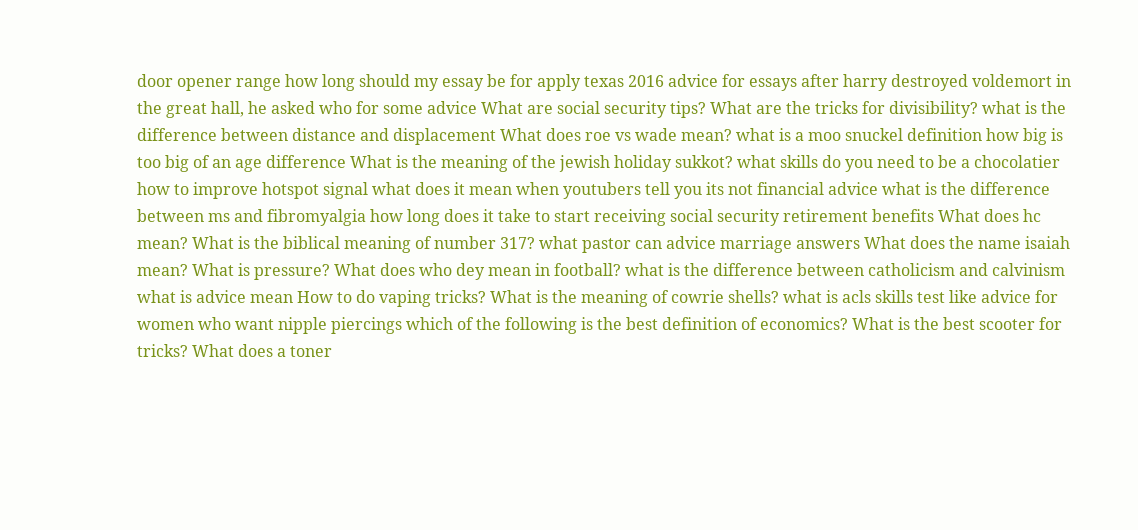door opener range how long should my essay be for apply texas 2016 advice for essays after harry destroyed voldemort in the great hall, he asked who for some advice What are social security tips? What are the tricks for divisibility? what is the difference between distance and displacement What does roe vs wade mean? what is a moo snuckel definition how big is too big of an age difference What is the meaning of the jewish holiday sukkot? what skills do you need to be a chocolatier how to improve hotspot signal what does it mean when youtubers tell you its not financial advice what is the difference between ms and fibromyalgia how long does it take to start receiving social security retirement benefits What does hc mean? What is the biblical meaning of number 317? what pastor can advice marriage answers What does the name isaiah mean? What is pressure? What does who dey mean in football? what is the difference between catholicism and calvinism what is advice mean How to do vaping tricks? What is the meaning of cowrie shells? what is acls skills test like advice for women who want nipple piercings which of the following is the best definition of economics? What is the best scooter for tricks? What does a toner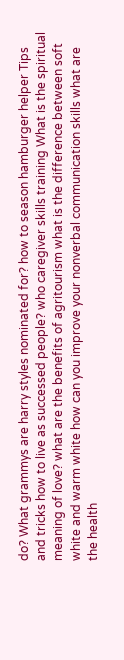do? What grammys are harry styles nominated for? how to season hamburger helper Tips and tricks how to live as successed people? who caregiver skills training What is the spiritual meaning of love? what are the benefits of agritourism what is the difference between soft white and warm white how can you improve your nonverbal communication skills what are the health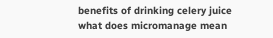benefits of drinking celery juice what does micromanage mean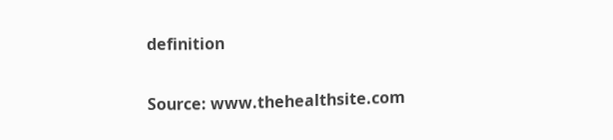definition

Source: www.thehealthsite.com